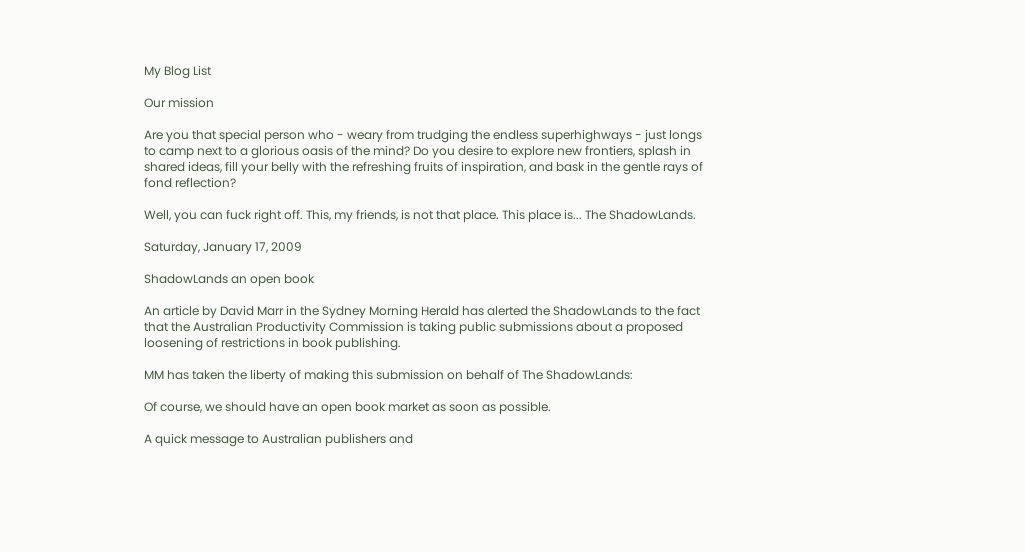My Blog List

Our mission

Are you that special person who - weary from trudging the endless superhighways - just longs to camp next to a glorious oasis of the mind? Do you desire to explore new frontiers, splash in shared ideas, fill your belly with the refreshing fruits of inspiration, and bask in the gentle rays of fond reflection?

Well, you can fuck right off. This, my friends, is not that place. This place is... The ShadowLands.

Saturday, January 17, 2009

ShadowLands an open book

An article by David Marr in the Sydney Morning Herald has alerted the ShadowLands to the fact that the Australian Productivity Commission is taking public submissions about a proposed loosening of restrictions in book publishing.

MM has taken the liberty of making this submission on behalf of The ShadowLands:

Of course, we should have an open book market as soon as possible.

A quick message to Australian publishers and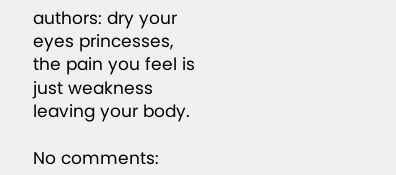authors: dry your eyes princesses, the pain you feel is just weakness leaving your body.

No comments: